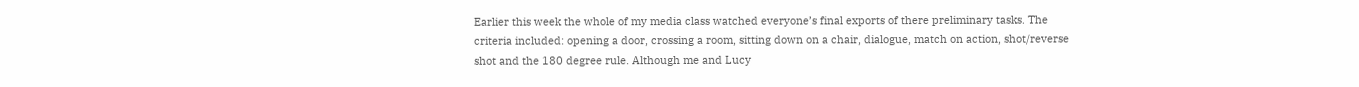Earlier this week the whole of my media class watched everyone’s final exports of there preliminary tasks. The criteria included: opening a door, crossing a room, sitting down on a chair, dialogue, match on action, shot/reverse shot and the 180 degree rule. Although me and Lucy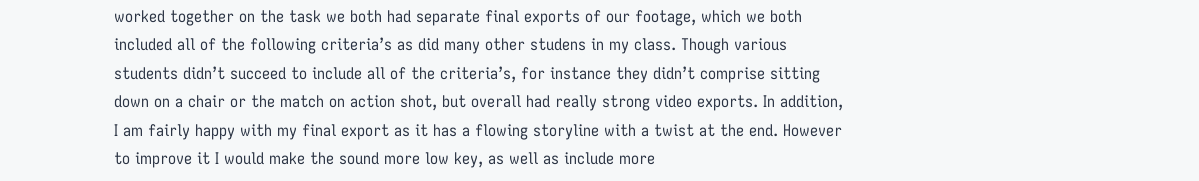worked together on the task we both had separate final exports of our footage, which we both included all of the following criteria’s as did many other studens in my class. Though various students didn’t succeed to include all of the criteria’s, for instance they didn’t comprise sitting down on a chair or the match on action shot, but overall had really strong video exports. In addition, I am fairly happy with my final export as it has a flowing storyline with a twist at the end. However to improve it I would make the sound more low key, as well as include more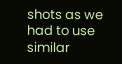shots as we had to use similar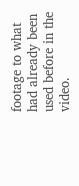footage to what had already been used before in the video.